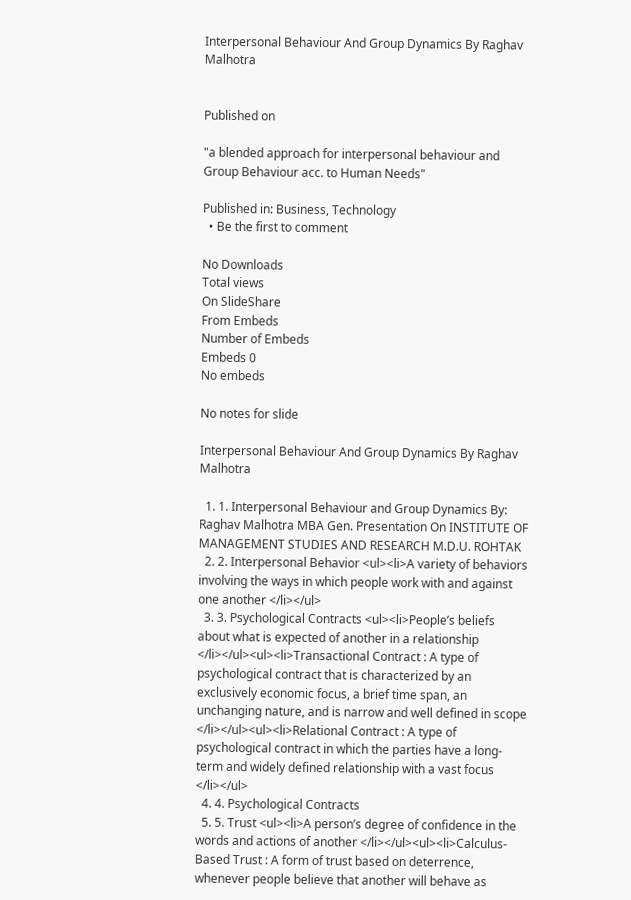Interpersonal Behaviour And Group Dynamics By Raghav Malhotra


Published on

"a blended approach for interpersonal behaviour and Group Behaviour acc. to Human Needs"

Published in: Business, Technology
  • Be the first to comment

No Downloads
Total views
On SlideShare
From Embeds
Number of Embeds
Embeds 0
No embeds

No notes for slide

Interpersonal Behaviour And Group Dynamics By Raghav Malhotra

  1. 1. Interpersonal Behaviour and Group Dynamics By: Raghav Malhotra MBA Gen. Presentation On INSTITUTE OF MANAGEMENT STUDIES AND RESEARCH M.D.U. ROHTAK
  2. 2. Interpersonal Behavior <ul><li>A variety of behaviors involving the ways in which people work with and against one another </li></ul>
  3. 3. Psychological Contracts <ul><li>People’s beliefs about what is expected of another in a relationship </li></ul><ul><li>Transactional Contract : A type of psychological contract that is characterized by an exclusively economic focus, a brief time span, an unchanging nature, and is narrow and well defined in scope </li></ul><ul><li>Relational Contract : A type of psychological contract in which the parties have a long-term and widely defined relationship with a vast focus </li></ul>
  4. 4. Psychological Contracts
  5. 5. Trust <ul><li>A person’s degree of confidence in the words and actions of another </li></ul><ul><li>Calculus-Based Trust : A form of trust based on deterrence, whenever people believe that another will behave as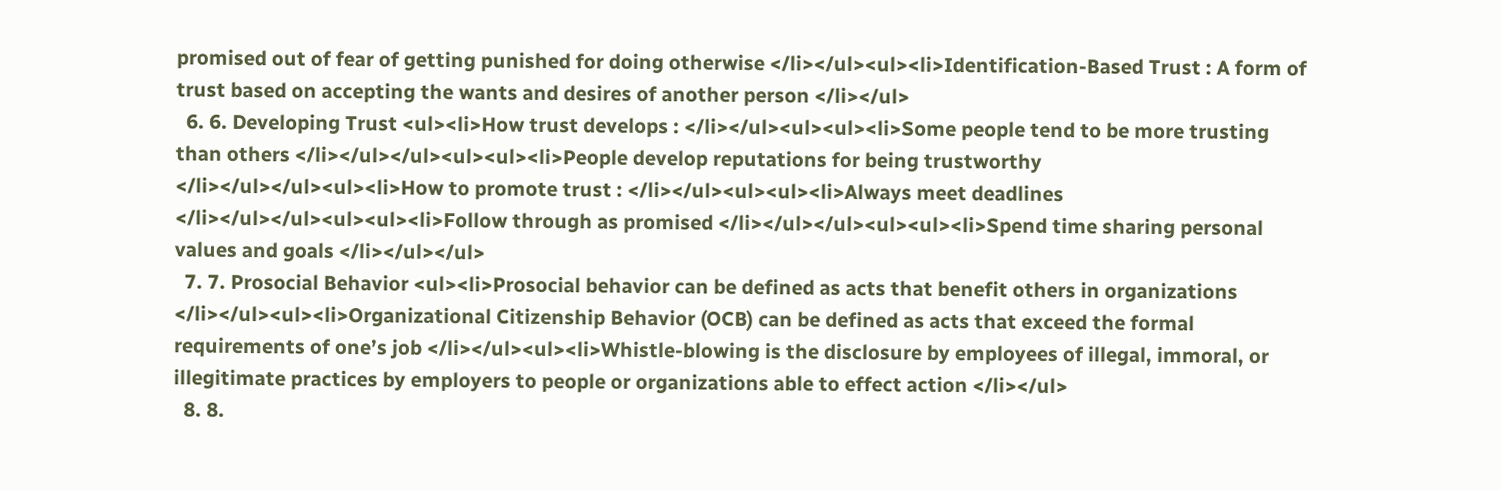promised out of fear of getting punished for doing otherwise </li></ul><ul><li>Identification-Based Trust : A form of trust based on accepting the wants and desires of another person </li></ul>
  6. 6. Developing Trust <ul><li>How trust develops : </li></ul><ul><ul><li>Some people tend to be more trusting than others </li></ul></ul><ul><ul><li>People develop reputations for being trustworthy </li></ul></ul><ul><li>How to promote trust : </li></ul><ul><ul><li>Always meet deadlines </li></ul></ul><ul><ul><li>Follow through as promised </li></ul></ul><ul><ul><li>Spend time sharing personal values and goals </li></ul></ul>
  7. 7. Prosocial Behavior <ul><li>Prosocial behavior can be defined as acts that benefit others in organizations </li></ul><ul><li>Organizational Citizenship Behavior (OCB) can be defined as acts that exceed the formal requirements of one’s job </li></ul><ul><li>Whistle-blowing is the disclosure by employees of illegal, immoral, or illegitimate practices by employers to people or organizations able to effect action </li></ul>
  8. 8.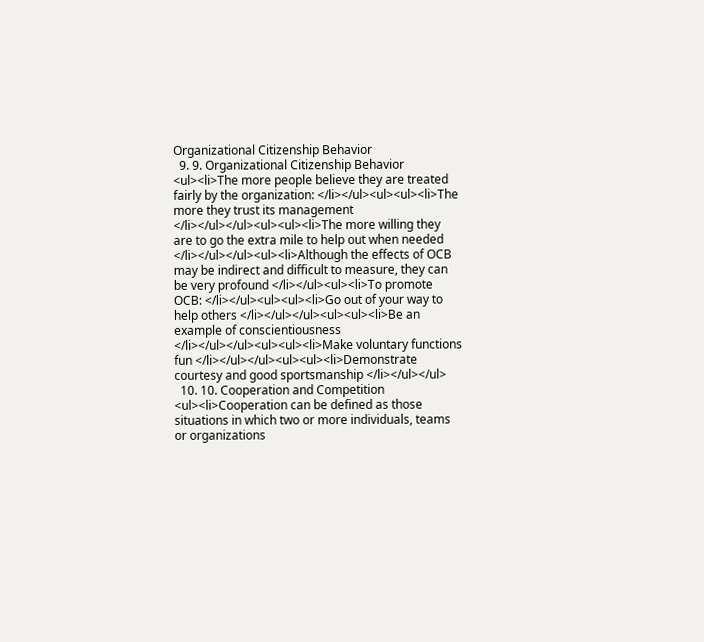Organizational Citizenship Behavior
  9. 9. Organizational Citizenship Behavior <ul><li>The more people believe they are treated fairly by the organization: </li></ul><ul><ul><li>The more they trust its management </li></ul></ul><ul><ul><li>The more willing they are to go the extra mile to help out when needed </li></ul></ul><ul><li>Although the effects of OCB may be indirect and difficult to measure, they can be very profound </li></ul><ul><li>To promote OCB: </li></ul><ul><ul><li>Go out of your way to help others </li></ul></ul><ul><ul><li>Be an example of conscientiousness </li></ul></ul><ul><ul><li>Make voluntary functions fun </li></ul></ul><ul><ul><li>Demonstrate courtesy and good sportsmanship </li></ul></ul>
  10. 10. Cooperation and Competition <ul><li>Cooperation can be defined as those situations in which two or more individuals, teams or organizations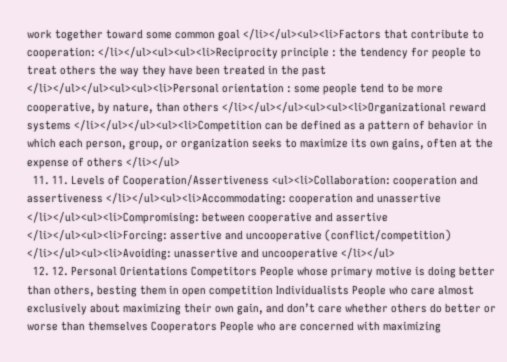work together toward some common goal </li></ul><ul><li>Factors that contribute to cooperation: </li></ul><ul><ul><li>Reciprocity principle : the tendency for people to treat others the way they have been treated in the past </li></ul></ul><ul><ul><li>Personal orientation : some people tend to be more cooperative, by nature, than others </li></ul></ul><ul><ul><li>Organizational reward systems </li></ul></ul><ul><li>Competition can be defined as a pattern of behavior in which each person, group, or organization seeks to maximize its own gains, often at the expense of others </li></ul>
  11. 11. Levels of Cooperation/Assertiveness <ul><li>Collaboration: cooperation and assertiveness </li></ul><ul><li>Accommodating: cooperation and unassertive </li></ul><ul><li>Compromising: between cooperative and assertive </li></ul><ul><li>Forcing: assertive and uncooperative (conflict/competition) </li></ul><ul><li>Avoiding: unassertive and uncooperative </li></ul>
  12. 12. Personal Orientations Competitors People whose primary motive is doing better than others, besting them in open competition Individualists People who care almost exclusively about maximizing their own gain, and don’t care whether others do better or worse than themselves Cooperators People who are concerned with maximizing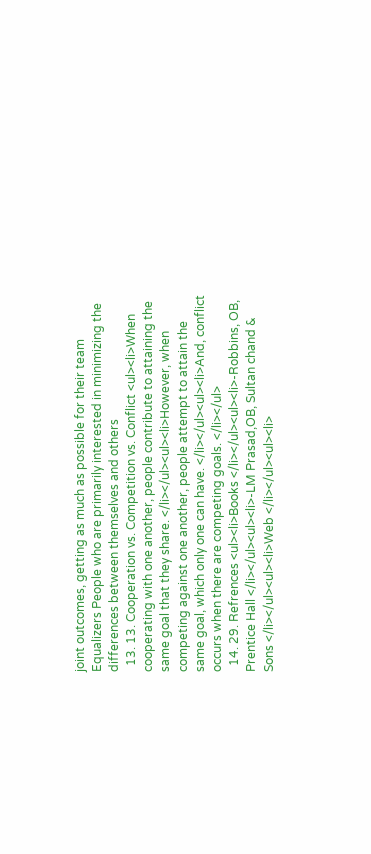joint outcomes, getting as much as possible for their team Equalizers People who are primarily interested in minimizing the differences between themselves and others
  13. 13. Cooperation vs. Competition vs. Conflict <ul><li>When cooperating with one another, people contribute to attaining the same goal that they share. </li></ul><ul><li>However, when competing against one another, people attempt to attain the same goal, which only one can have. </li></ul><ul><li>And, conflict occurs when there are competing goals. </li></ul>
  14. 29. Refrences <ul><li>Books </li></ul><ul><li>-Robbins, OB, Prentice Hall </li></ul><ul><li>-LM Prasad,OB, Sultan chand & Sons </li></ul><ul><li>Web </li></ul><ul><li>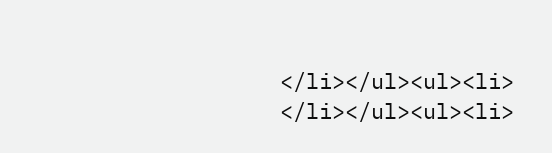</li></ul><ul><li> </li></ul><ul><li>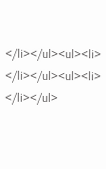</li></ul><ul><li> </li></ul><ul><li> </li></ul>